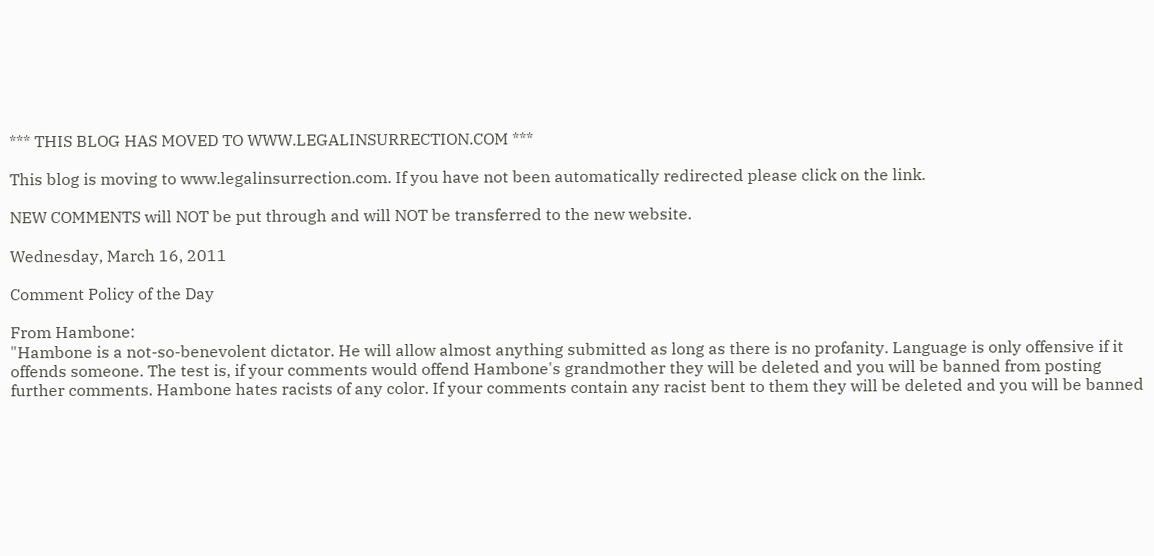*** THIS BLOG HAS MOVED TO WWW.LEGALINSURRECTION.COM ***

This blog is moving to www.legalinsurrection.com. If you have not been automatically redirected please click on the link.

NEW COMMENTS will NOT be put through and will NOT be transferred to the new website.

Wednesday, March 16, 2011

Comment Policy of the Day

From Hambone:
"Hambone is a not-so-benevolent dictator. He will allow almost anything submitted as long as there is no profanity. Language is only offensive if it offends someone. The test is, if your comments would offend Hambone's grandmother they will be deleted and you will be banned from posting further comments. Hambone hates racists of any color. If your comments contain any racist bent to them they will be deleted and you will be banned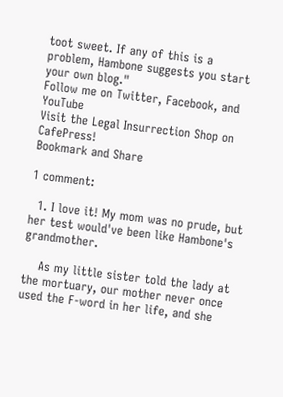toot sweet. If any of this is a problem, Hambone suggests you start your own blog."
Follow me on Twitter, Facebook, and YouTube
Visit the Legal Insurrection Shop on CafePress!
Bookmark and Share

1 comment:

  1. I love it! My mom was no prude, but her test would've been like Hambone's grandmother.

    As my little sister told the lady at the mortuary, our mother never once used the F-word in her life, and she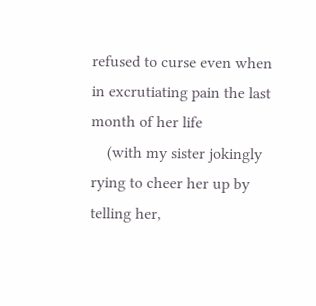refused to curse even when in excrutiating pain the last month of her life
    (with my sister jokingly rying to cheer her up by telling her,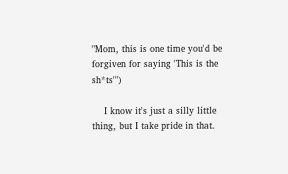"Mom, this is one time you'd be forgiven for saying 'This is the sh*ts'")

    I know it's just a silly little thing, but I take pride in that.